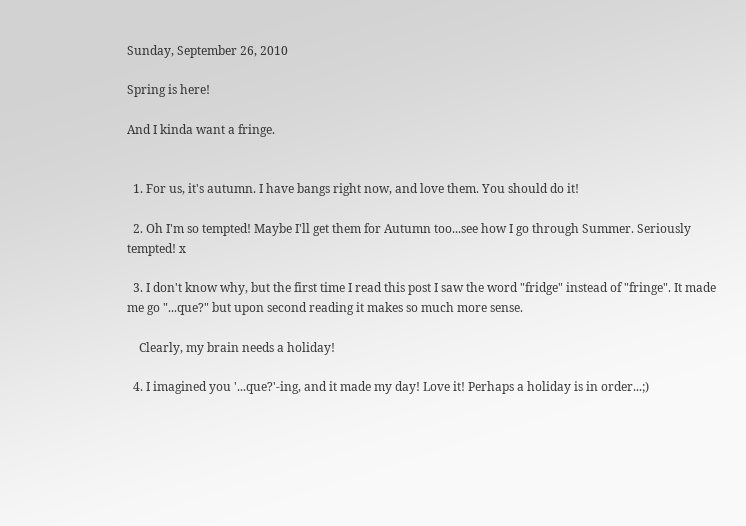Sunday, September 26, 2010

Spring is here!

And I kinda want a fringe.


  1. For us, it's autumn. I have bangs right now, and love them. You should do it!

  2. Oh I'm so tempted! Maybe I'll get them for Autumn too...see how I go through Summer. Seriously tempted! x

  3. I don't know why, but the first time I read this post I saw the word "fridge" instead of "fringe". It made me go "...que?" but upon second reading it makes so much more sense.

    Clearly, my brain needs a holiday!

  4. I imagined you '...que?'-ing, and it made my day! Love it! Perhaps a holiday is in order...;)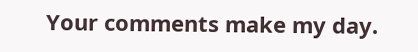Your comments make my day.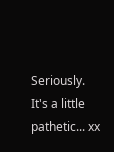Seriously. It's a little pathetic... xx